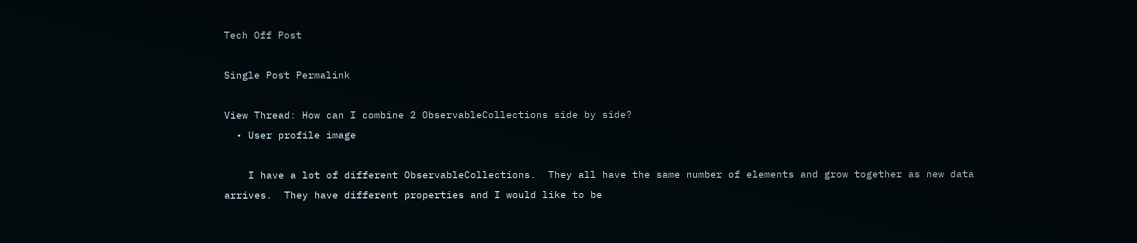Tech Off Post

Single Post Permalink

View Thread: How can I combine 2 ObservableCollections side by side?
  • User profile image

    I have a lot of different ObservableCollections.  They all have the same number of elements and grow together as new data arrives.  They have different properties and I would like to be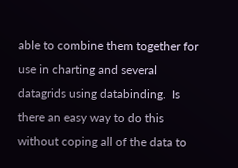able to combine them together for use in charting and several datagrids using databinding.  Is there an easy way to do this without coping all of the data to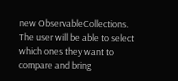new ObservableCollections.  The user will be able to select which ones they want to compare and bring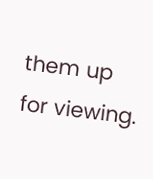them up for viewing.